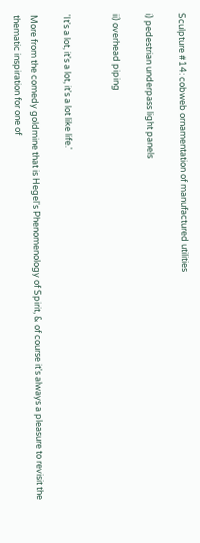Sculpture #14: cobweb ornamentation of manufactured utilities

i) pedestrian underpass light panels

ii) overhead piping


'It's a lot, it's a lot, it's a lot like life.'

More from the comedy goldmine that is Hegel's Phenomenology of Spirit, & of course it's always a pleasure to revisit the thematic inspiration for one of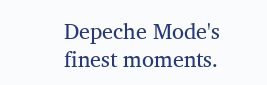Depeche Mode's finest moments.